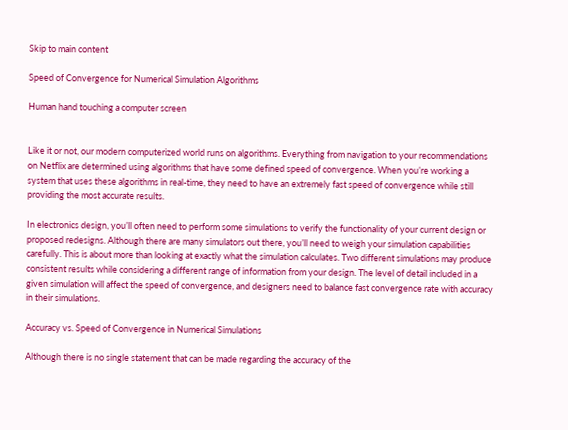Skip to main content

Speed of Convergence for Numerical Simulation Algorithms

Human hand touching a computer screen


Like it or not, our modern computerized world runs on algorithms. Everything from navigation to your recommendations on Netflix are determined using algorithms that have some defined speed of convergence. When you’re working a system that uses these algorithms in real-time, they need to have an extremely fast speed of convergence while still providing the most accurate results.

In electronics design, you’ll often need to perform some simulations to verify the functionality of your current design or proposed redesigns. Although there are many simulators out there, you’ll need to weigh your simulation capabilities carefully. This is about more than looking at exactly what the simulation calculates. Two different simulations may produce consistent results while considering a different range of information from your design. The level of detail included in a given simulation will affect the speed of convergence, and designers need to balance fast convergence rate with accuracy in their simulations.

Accuracy vs. Speed of Convergence in Numerical Simulations

Although there is no single statement that can be made regarding the accuracy of the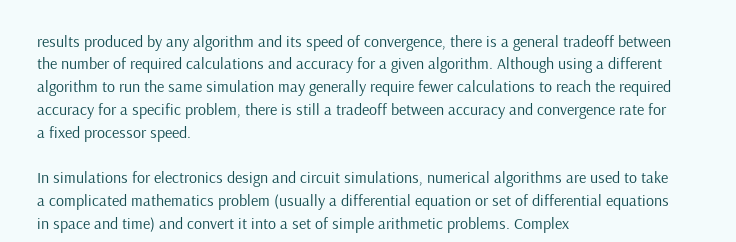results produced by any algorithm and its speed of convergence, there is a general tradeoff between the number of required calculations and accuracy for a given algorithm. Although using a different algorithm to run the same simulation may generally require fewer calculations to reach the required accuracy for a specific problem, there is still a tradeoff between accuracy and convergence rate for a fixed processor speed.

In simulations for electronics design and circuit simulations, numerical algorithms are used to take a complicated mathematics problem (usually a differential equation or set of differential equations in space and time) and convert it into a set of simple arithmetic problems. Complex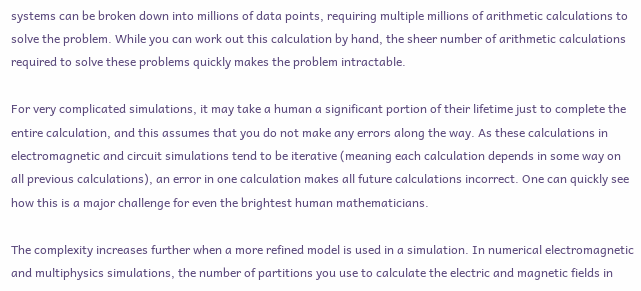systems can be broken down into millions of data points, requiring multiple millions of arithmetic calculations to solve the problem. While you can work out this calculation by hand, the sheer number of arithmetic calculations required to solve these problems quickly makes the problem intractable.

For very complicated simulations, it may take a human a significant portion of their lifetime just to complete the entire calculation, and this assumes that you do not make any errors along the way. As these calculations in electromagnetic and circuit simulations tend to be iterative (meaning each calculation depends in some way on all previous calculations), an error in one calculation makes all future calculations incorrect. One can quickly see how this is a major challenge for even the brightest human mathematicians.

The complexity increases further when a more refined model is used in a simulation. In numerical electromagnetic and multiphysics simulations, the number of partitions you use to calculate the electric and magnetic fields in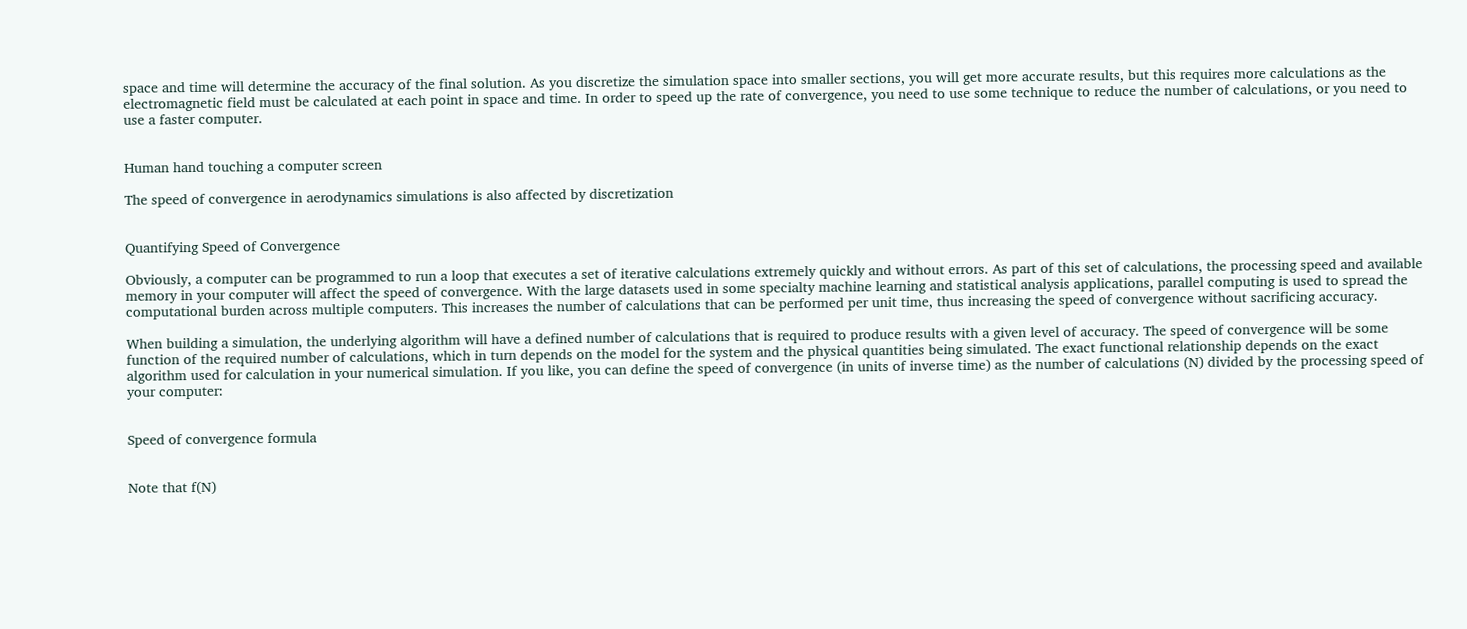space and time will determine the accuracy of the final solution. As you discretize the simulation space into smaller sections, you will get more accurate results, but this requires more calculations as the electromagnetic field must be calculated at each point in space and time. In order to speed up the rate of convergence, you need to use some technique to reduce the number of calculations, or you need to use a faster computer.


Human hand touching a computer screen

The speed of convergence in aerodynamics simulations is also affected by discretization


Quantifying Speed of Convergence

Obviously, a computer can be programmed to run a loop that executes a set of iterative calculations extremely quickly and without errors. As part of this set of calculations, the processing speed and available memory in your computer will affect the speed of convergence. With the large datasets used in some specialty machine learning and statistical analysis applications, parallel computing is used to spread the computational burden across multiple computers. This increases the number of calculations that can be performed per unit time, thus increasing the speed of convergence without sacrificing accuracy.

When building a simulation, the underlying algorithm will have a defined number of calculations that is required to produce results with a given level of accuracy. The speed of convergence will be some function of the required number of calculations, which in turn depends on the model for the system and the physical quantities being simulated. The exact functional relationship depends on the exact algorithm used for calculation in your numerical simulation. If you like, you can define the speed of convergence (in units of inverse time) as the number of calculations (N) divided by the processing speed of your computer:


Speed of convergence formula


Note that f(N)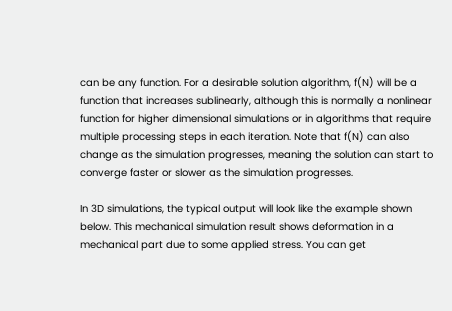can be any function. For a desirable solution algorithm, f(N) will be a function that increases sublinearly, although this is normally a nonlinear function for higher dimensional simulations or in algorithms that require multiple processing steps in each iteration. Note that f(N) can also change as the simulation progresses, meaning the solution can start to converge faster or slower as the simulation progresses.

In 3D simulations, the typical output will look like the example shown below. This mechanical simulation result shows deformation in a mechanical part due to some applied stress. You can get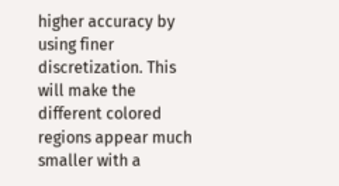higher accuracy by using finer discretization. This will make the different colored regions appear much smaller with a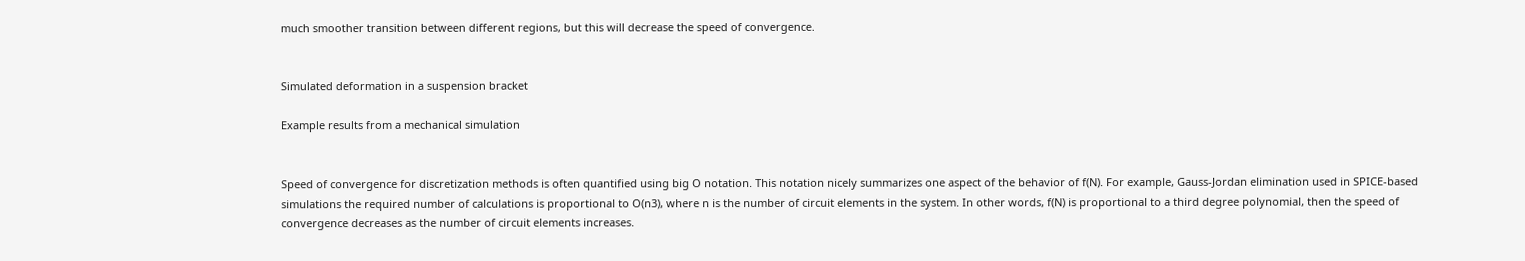much smoother transition between different regions, but this will decrease the speed of convergence.


Simulated deformation in a suspension bracket

Example results from a mechanical simulation


Speed of convergence for discretization methods is often quantified using big O notation. This notation nicely summarizes one aspect of the behavior of f(N). For example, Gauss-Jordan elimination used in SPICE-based simulations the required number of calculations is proportional to O(n3), where n is the number of circuit elements in the system. In other words, f(N) is proportional to a third degree polynomial, then the speed of convergence decreases as the number of circuit elements increases.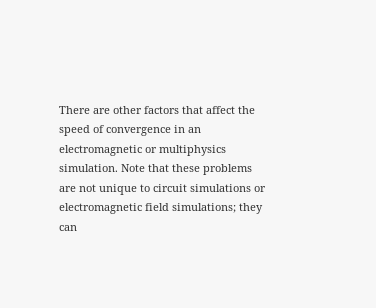There are other factors that affect the speed of convergence in an electromagnetic or multiphysics simulation. Note that these problems are not unique to circuit simulations or electromagnetic field simulations; they can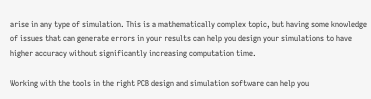arise in any type of simulation. This is a mathematically complex topic, but having some knowledge of issues that can generate errors in your results can help you design your simulations to have higher accuracy without significantly increasing computation time.

Working with the tools in the right PCB design and simulation software can help you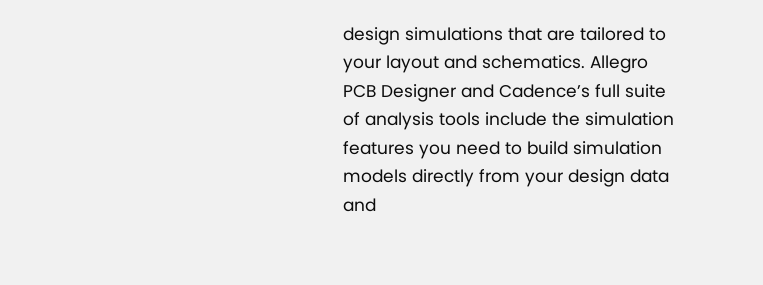design simulations that are tailored to your layout and schematics. Allegro PCB Designer and Cadence’s full suite of analysis tools include the simulation features you need to build simulation models directly from your design data and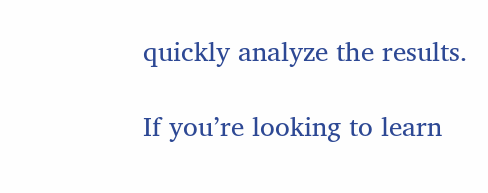quickly analyze the results.

If you’re looking to learn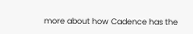more about how Cadence has the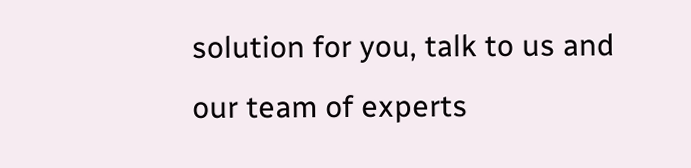solution for you, talk to us and our team of experts